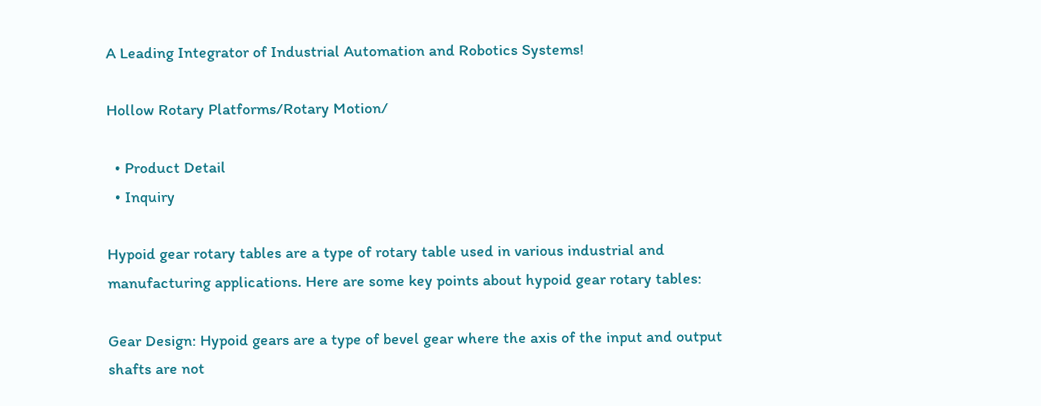A Leading Integrator of Industrial Automation and Robotics Systems!

Hollow Rotary Platforms/Rotary Motion/

  • Product Detail
  • Inquiry

Hypoid gear rotary tables are a type of rotary table used in various industrial and manufacturing applications. Here are some key points about hypoid gear rotary tables:

Gear Design: Hypoid gears are a type of bevel gear where the axis of the input and output shafts are not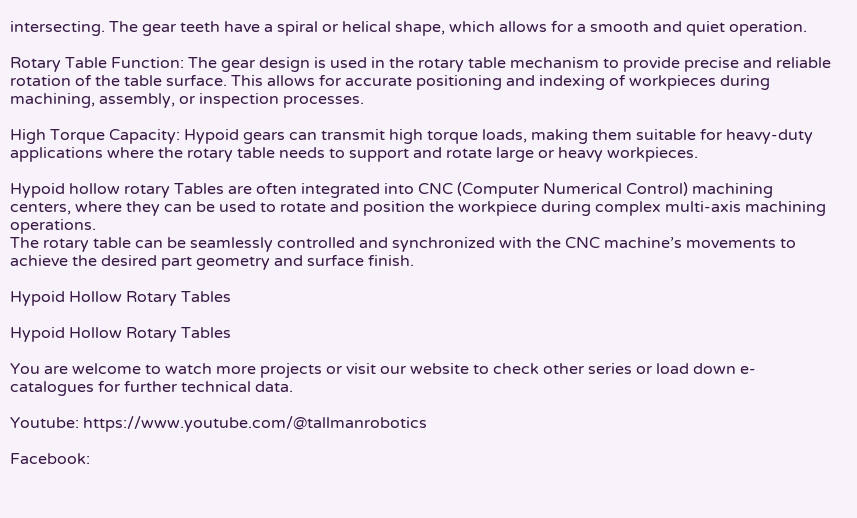intersecting. The gear teeth have a spiral or helical shape, which allows for a smooth and quiet operation.

Rotary Table Function: The gear design is used in the rotary table mechanism to provide precise and reliable rotation of the table surface. This allows for accurate positioning and indexing of workpieces during machining, assembly, or inspection processes.

High Torque Capacity: Hypoid gears can transmit high torque loads, making them suitable for heavy-duty applications where the rotary table needs to support and rotate large or heavy workpieces.

Hypoid hollow rotary Tables are often integrated into CNC (Computer Numerical Control) machining centers, where they can be used to rotate and position the workpiece during complex multi-axis machining operations.
The rotary table can be seamlessly controlled and synchronized with the CNC machine’s movements to achieve the desired part geometry and surface finish.

Hypoid Hollow Rotary Tables

Hypoid Hollow Rotary Tables

You are welcome to watch more projects or visit our website to check other series or load down e-catalogues for further technical data.

Youtube: https://www.youtube.com/@tallmanrobotics

Facebook: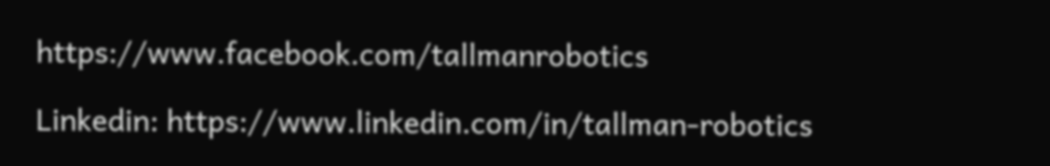https://www.facebook.com/tallmanrobotics

Linkedin: https://www.linkedin.com/in/tallman-robotics